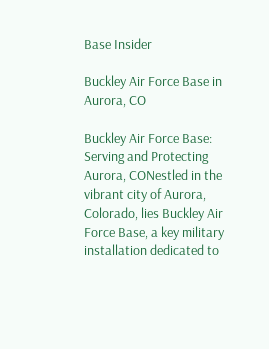Base Insider

Buckley Air Force Base in Aurora, CO

Buckley Air Force Base: Serving and Protecting Aurora, CONestled in the vibrant city of Aurora, Colorado, lies Buckley Air Force Base, a key military installation dedicated to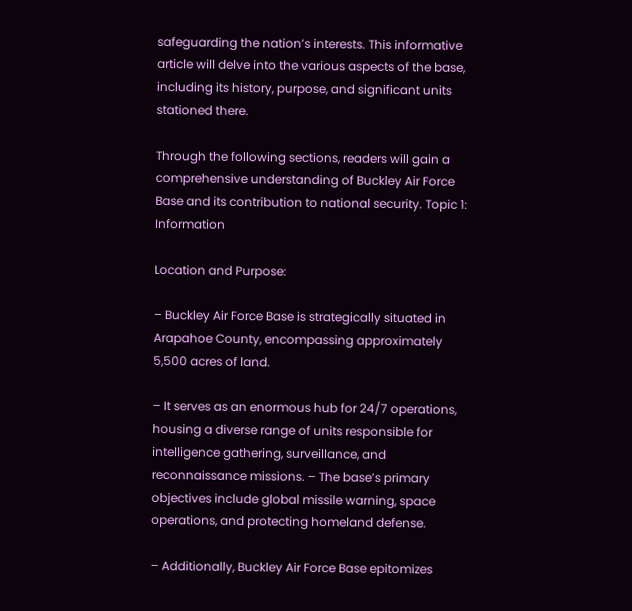safeguarding the nation’s interests. This informative article will delve into the various aspects of the base, including its history, purpose, and significant units stationed there.

Through the following sections, readers will gain a comprehensive understanding of Buckley Air Force Base and its contribution to national security. Topic 1: Information

Location and Purpose:

– Buckley Air Force Base is strategically situated in Arapahoe County, encompassing approximately 5,500 acres of land.

– It serves as an enormous hub for 24/7 operations, housing a diverse range of units responsible for intelligence gathering, surveillance, and reconnaissance missions. – The base’s primary objectives include global missile warning, space operations, and protecting homeland defense.

– Additionally, Buckley Air Force Base epitomizes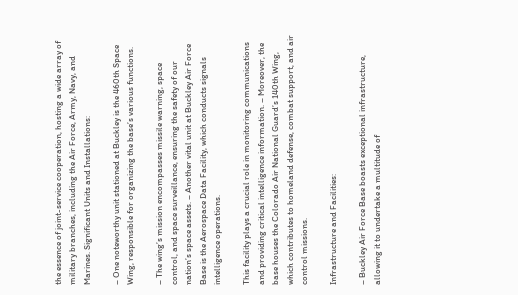the essence of joint-service cooperation, hosting a wide array of military branches, including the Air Force, Army, Navy, and Marines. Significant Units and Installations:

– One noteworthy unit stationed at Buckley is the 460th Space Wing, responsible for organizing the base’s various functions.

– The wing’s mission encompasses missile warning, space control, and space surveillance, ensuring the safety of our nation’s space assets. – Another vital unit at Buckley Air Force Base is the Aerospace Data Facility, which conducts signals intelligence operations.

This facility plays a crucial role in monitoring communications and providing critical intelligence information. – Moreover, the base houses the Colorado Air National Guard’s 140th Wing, which contributes to homeland defense, combat support, and air control missions.

Infrastructure and Facilities:

– Buckley Air Force Base boasts exceptional infrastructure, allowing it to undertake a multitude of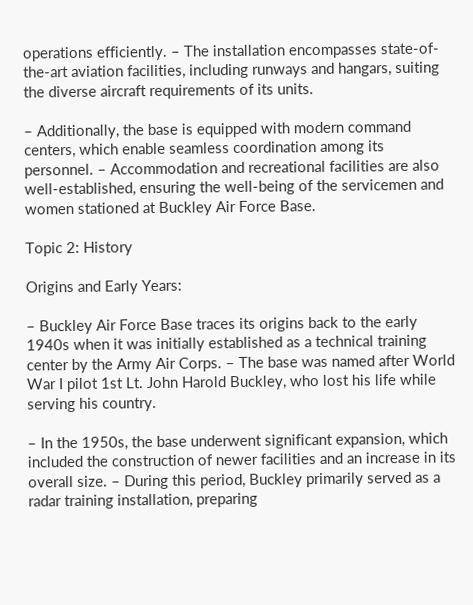operations efficiently. – The installation encompasses state-of-the-art aviation facilities, including runways and hangars, suiting the diverse aircraft requirements of its units.

– Additionally, the base is equipped with modern command centers, which enable seamless coordination among its personnel. – Accommodation and recreational facilities are also well-established, ensuring the well-being of the servicemen and women stationed at Buckley Air Force Base.

Topic 2: History

Origins and Early Years:

– Buckley Air Force Base traces its origins back to the early 1940s when it was initially established as a technical training center by the Army Air Corps. – The base was named after World War I pilot 1st Lt. John Harold Buckley, who lost his life while serving his country.

– In the 1950s, the base underwent significant expansion, which included the construction of newer facilities and an increase in its overall size. – During this period, Buckley primarily served as a radar training installation, preparing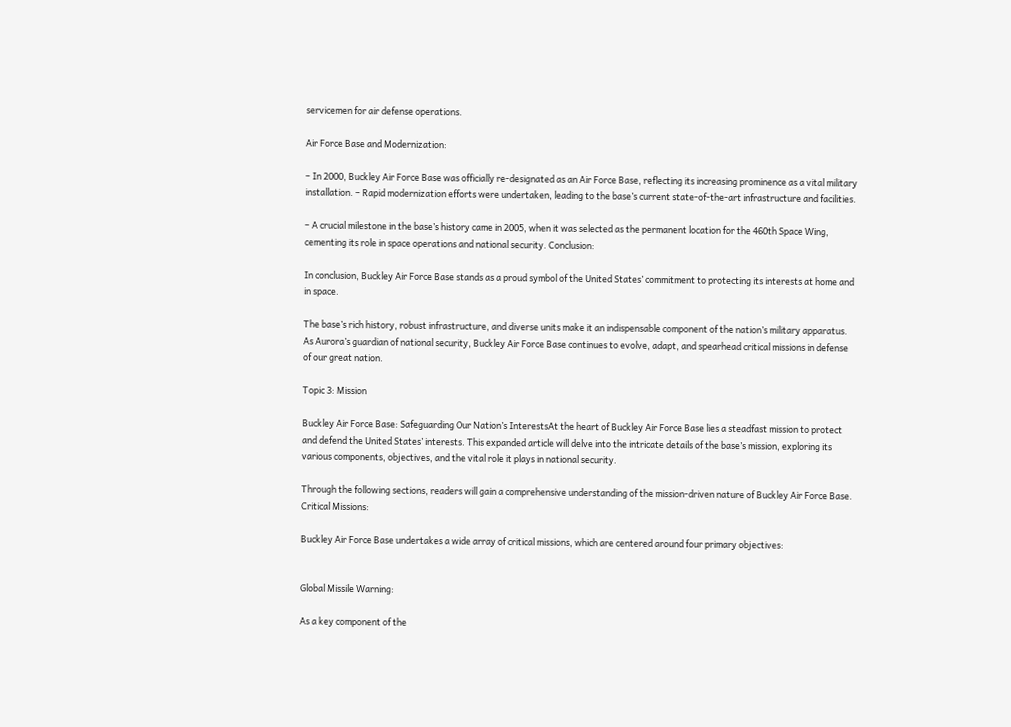servicemen for air defense operations.

Air Force Base and Modernization:

– In 2000, Buckley Air Force Base was officially re-designated as an Air Force Base, reflecting its increasing prominence as a vital military installation. – Rapid modernization efforts were undertaken, leading to the base’s current state-of-the-art infrastructure and facilities.

– A crucial milestone in the base’s history came in 2005, when it was selected as the permanent location for the 460th Space Wing, cementing its role in space operations and national security. Conclusion:

In conclusion, Buckley Air Force Base stands as a proud symbol of the United States’ commitment to protecting its interests at home and in space.

The base’s rich history, robust infrastructure, and diverse units make it an indispensable component of the nation’s military apparatus. As Aurora’s guardian of national security, Buckley Air Force Base continues to evolve, adapt, and spearhead critical missions in defense of our great nation.

Topic 3: Mission

Buckley Air Force Base: Safeguarding Our Nation’s InterestsAt the heart of Buckley Air Force Base lies a steadfast mission to protect and defend the United States’ interests. This expanded article will delve into the intricate details of the base’s mission, exploring its various components, objectives, and the vital role it plays in national security.

Through the following sections, readers will gain a comprehensive understanding of the mission-driven nature of Buckley Air Force Base. Critical Missions:

Buckley Air Force Base undertakes a wide array of critical missions, which are centered around four primary objectives:


Global Missile Warning:

As a key component of the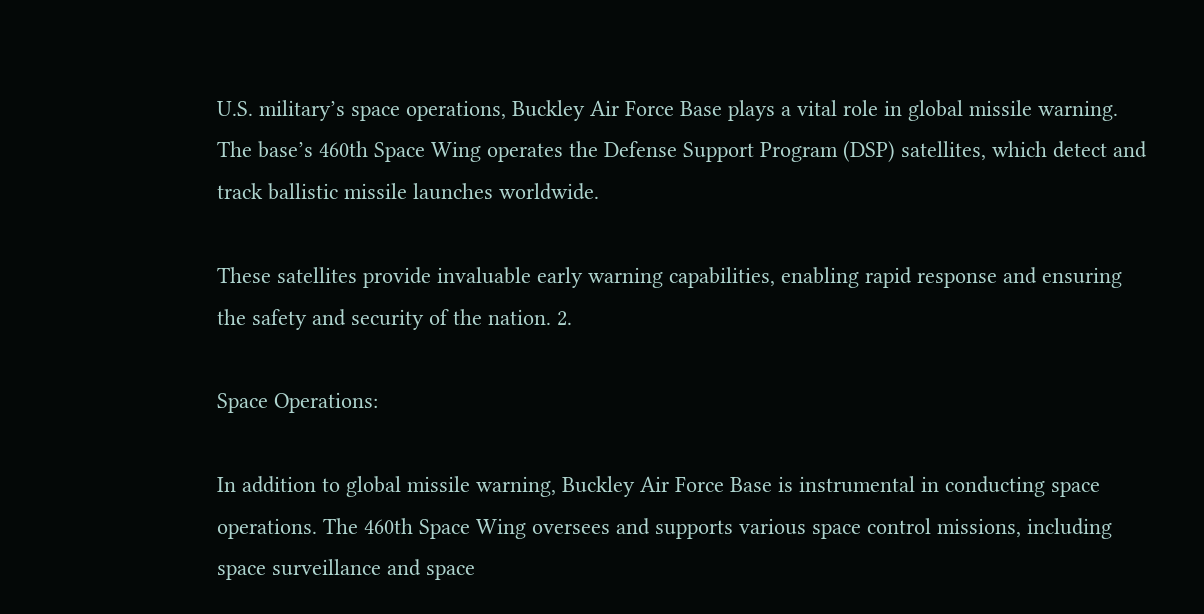U.S. military’s space operations, Buckley Air Force Base plays a vital role in global missile warning. The base’s 460th Space Wing operates the Defense Support Program (DSP) satellites, which detect and track ballistic missile launches worldwide.

These satellites provide invaluable early warning capabilities, enabling rapid response and ensuring the safety and security of the nation. 2.

Space Operations:

In addition to global missile warning, Buckley Air Force Base is instrumental in conducting space operations. The 460th Space Wing oversees and supports various space control missions, including space surveillance and space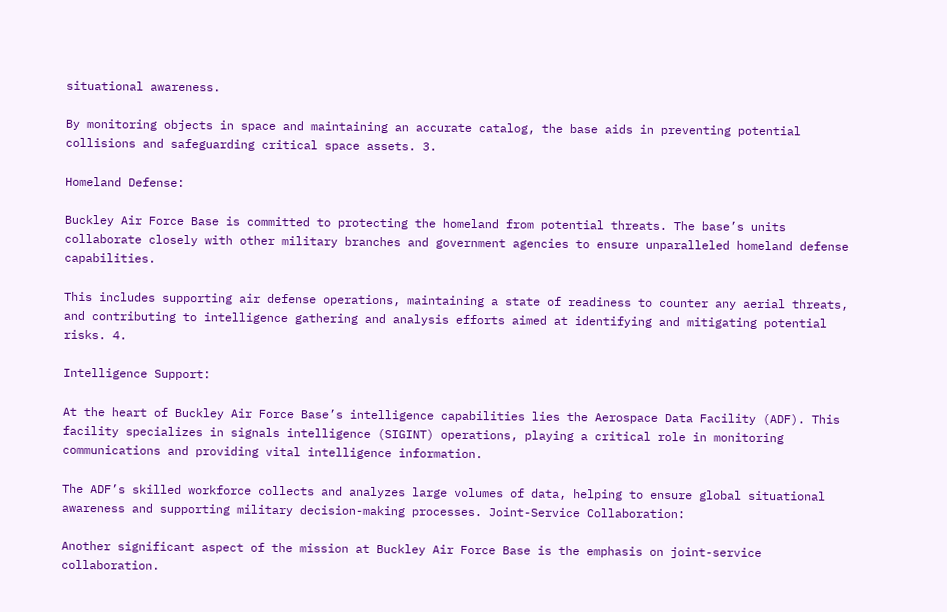situational awareness.

By monitoring objects in space and maintaining an accurate catalog, the base aids in preventing potential collisions and safeguarding critical space assets. 3.

Homeland Defense:

Buckley Air Force Base is committed to protecting the homeland from potential threats. The base’s units collaborate closely with other military branches and government agencies to ensure unparalleled homeland defense capabilities.

This includes supporting air defense operations, maintaining a state of readiness to counter any aerial threats, and contributing to intelligence gathering and analysis efforts aimed at identifying and mitigating potential risks. 4.

Intelligence Support:

At the heart of Buckley Air Force Base’s intelligence capabilities lies the Aerospace Data Facility (ADF). This facility specializes in signals intelligence (SIGINT) operations, playing a critical role in monitoring communications and providing vital intelligence information.

The ADF’s skilled workforce collects and analyzes large volumes of data, helping to ensure global situational awareness and supporting military decision-making processes. Joint-Service Collaboration:

Another significant aspect of the mission at Buckley Air Force Base is the emphasis on joint-service collaboration.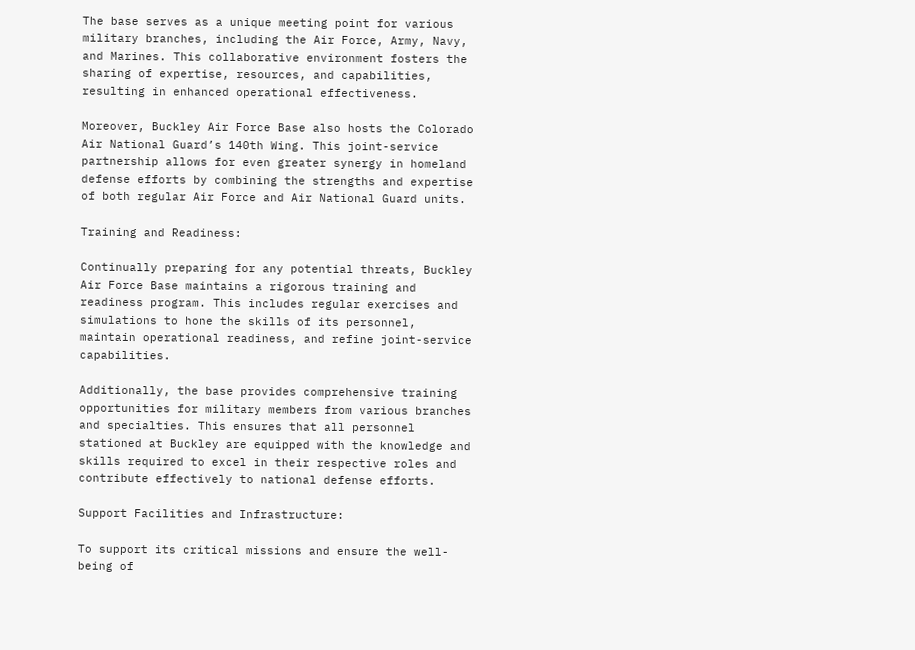The base serves as a unique meeting point for various military branches, including the Air Force, Army, Navy, and Marines. This collaborative environment fosters the sharing of expertise, resources, and capabilities, resulting in enhanced operational effectiveness.

Moreover, Buckley Air Force Base also hosts the Colorado Air National Guard’s 140th Wing. This joint-service partnership allows for even greater synergy in homeland defense efforts by combining the strengths and expertise of both regular Air Force and Air National Guard units.

Training and Readiness:

Continually preparing for any potential threats, Buckley Air Force Base maintains a rigorous training and readiness program. This includes regular exercises and simulations to hone the skills of its personnel, maintain operational readiness, and refine joint-service capabilities.

Additionally, the base provides comprehensive training opportunities for military members from various branches and specialties. This ensures that all personnel stationed at Buckley are equipped with the knowledge and skills required to excel in their respective roles and contribute effectively to national defense efforts.

Support Facilities and Infrastructure:

To support its critical missions and ensure the well-being of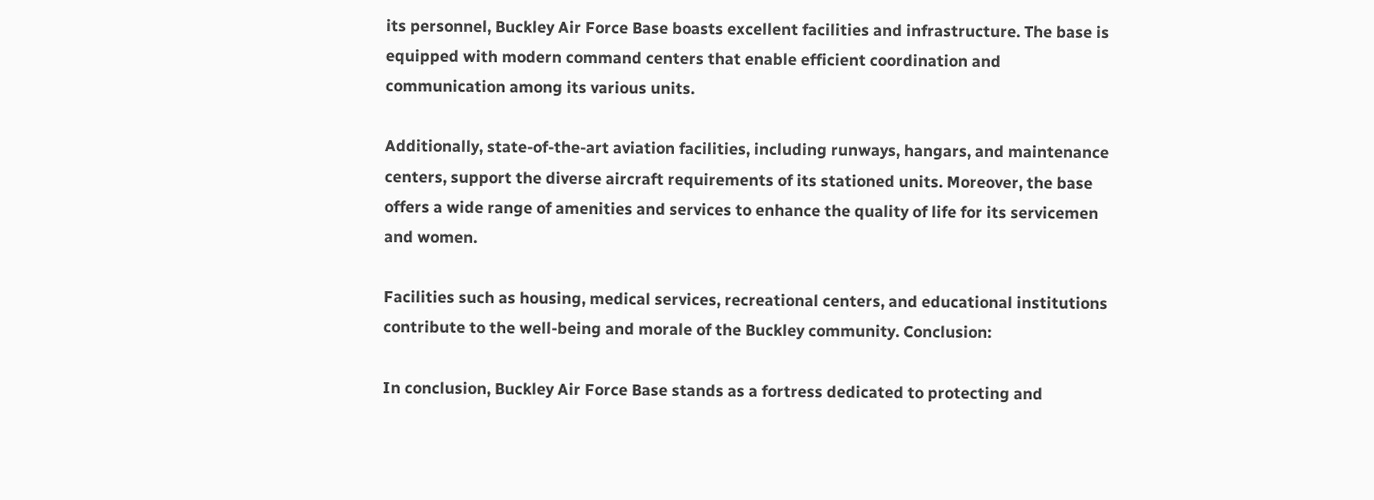its personnel, Buckley Air Force Base boasts excellent facilities and infrastructure. The base is equipped with modern command centers that enable efficient coordination and communication among its various units.

Additionally, state-of-the-art aviation facilities, including runways, hangars, and maintenance centers, support the diverse aircraft requirements of its stationed units. Moreover, the base offers a wide range of amenities and services to enhance the quality of life for its servicemen and women.

Facilities such as housing, medical services, recreational centers, and educational institutions contribute to the well-being and morale of the Buckley community. Conclusion:

In conclusion, Buckley Air Force Base stands as a fortress dedicated to protecting and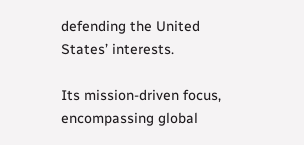defending the United States’ interests.

Its mission-driven focus, encompassing global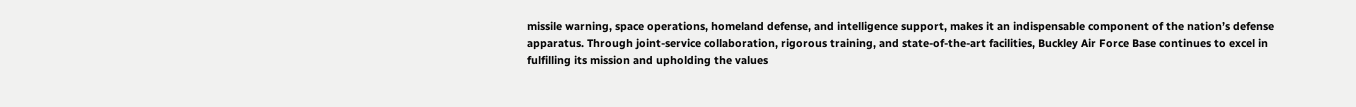missile warning, space operations, homeland defense, and intelligence support, makes it an indispensable component of the nation’s defense apparatus. Through joint-service collaboration, rigorous training, and state-of-the-art facilities, Buckley Air Force Base continues to excel in fulfilling its mission and upholding the values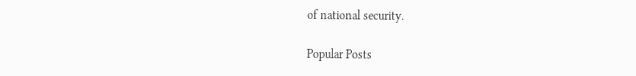of national security.

Popular Posts